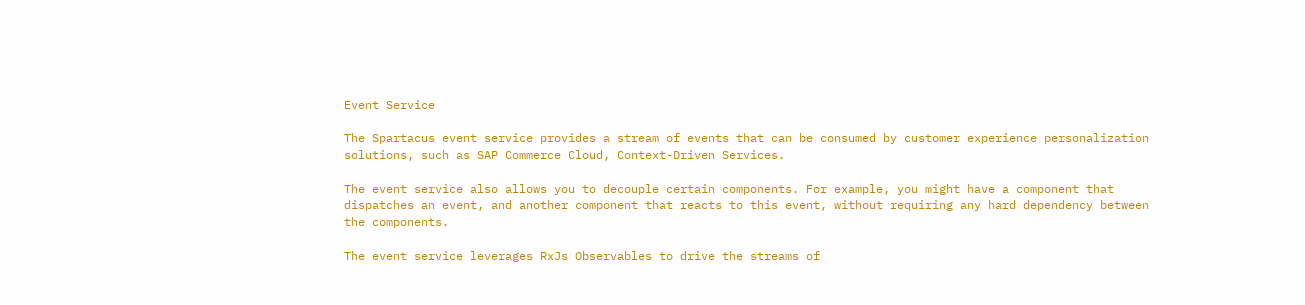Event Service

The Spartacus event service provides a stream of events that can be consumed by customer experience personalization solutions, such as SAP Commerce Cloud, Context-Driven Services.

The event service also allows you to decouple certain components. For example, you might have a component that dispatches an event, and another component that reacts to this event, without requiring any hard dependency between the components.

The event service leverages RxJs Observables to drive the streams of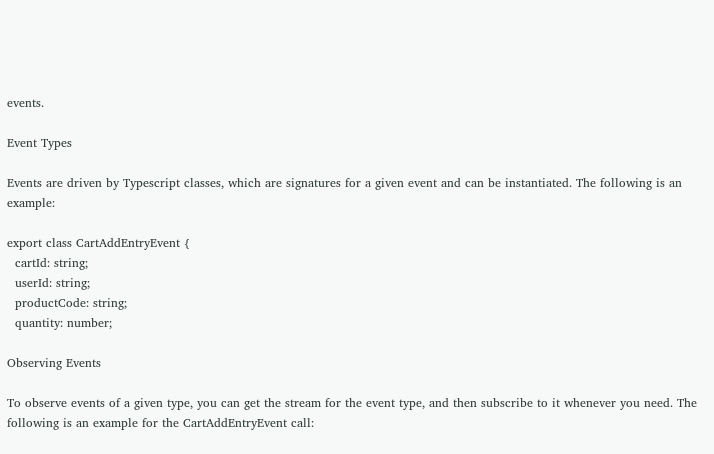events.

Event Types

Events are driven by Typescript classes, which are signatures for a given event and can be instantiated. The following is an example:

export class CartAddEntryEvent {
  cartId: string;
  userId: string;
  productCode: string;
  quantity: number;

Observing Events

To observe events of a given type, you can get the stream for the event type, and then subscribe to it whenever you need. The following is an example for the CartAddEntryEvent call: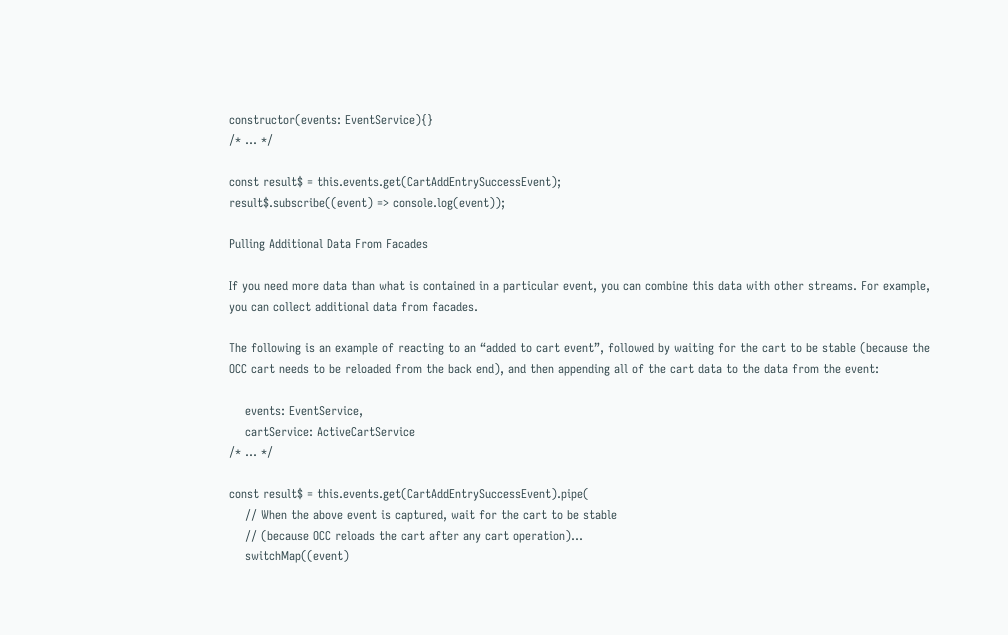constructor(events: EventService){}
/* ... */

const result$ = this.events.get(CartAddEntrySuccessEvent);
result$.subscribe((event) => console.log(event));

Pulling Additional Data From Facades

If you need more data than what is contained in a particular event, you can combine this data with other streams. For example, you can collect additional data from facades.

The following is an example of reacting to an “added to cart event”, followed by waiting for the cart to be stable (because the OCC cart needs to be reloaded from the back end), and then appending all of the cart data to the data from the event:

    events: EventService,
    cartService: ActiveCartService
/* ... */

const result$ = this.events.get(CartAddEntrySuccessEvent).pipe(
    // When the above event is captured, wait for the cart to be stable
    // (because OCC reloads the cart after any cart operation)...
    switchMap((event)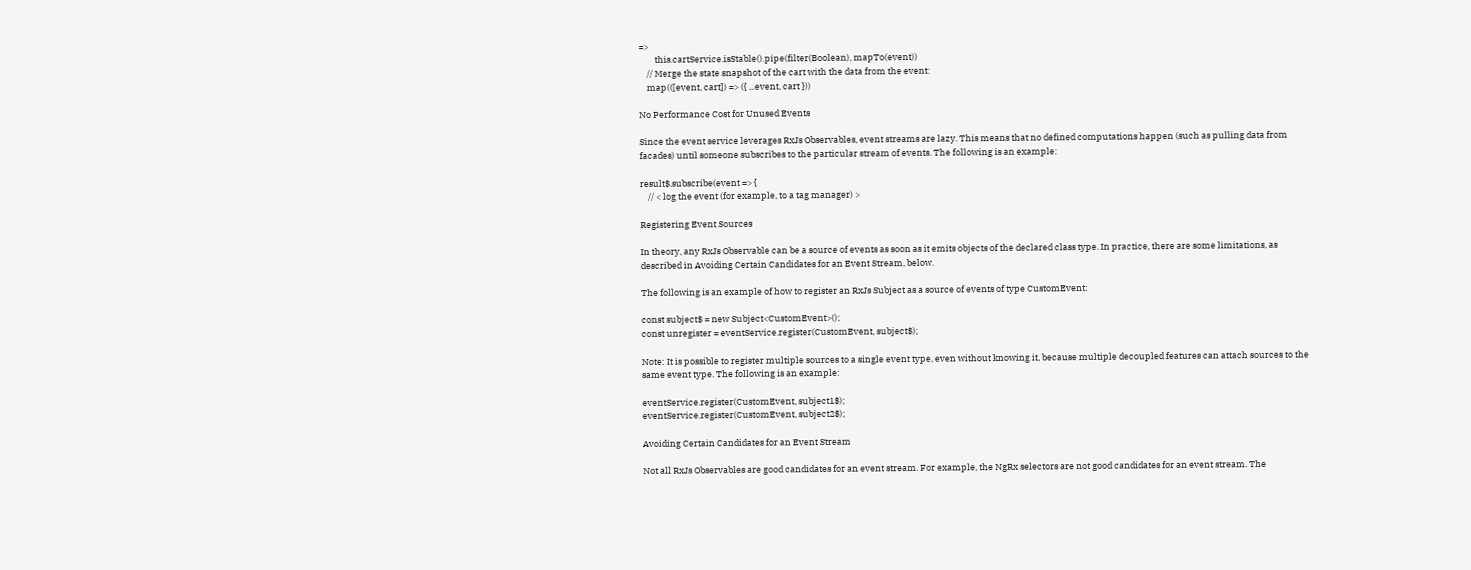=>
        this.cartService.isStable().pipe(filter(Boolean), mapTo(event))
    // Merge the state snapshot of the cart with the data from the event:
    map(([event, cart]) => ({ ...event, cart }))

No Performance Cost for Unused Events

Since the event service leverages RxJs Observables, event streams are lazy. This means that no defined computations happen (such as pulling data from facades) until someone subscribes to the particular stream of events. The following is an example:

result$.subscribe(event => {
    // < log the event (for example, to a tag manager) >

Registering Event Sources

In theory, any RxJs Observable can be a source of events as soon as it emits objects of the declared class type. In practice, there are some limitations, as described in Avoiding Certain Candidates for an Event Stream, below.

The following is an example of how to register an RxJs Subject as a source of events of type CustomEvent:

const subject$ = new Subject<CustomEvent>();
const unregister = eventService.register(CustomEvent, subject$);

Note: It is possible to register multiple sources to a single event type, even without knowing it, because multiple decoupled features can attach sources to the same event type. The following is an example:

eventService.register(CustomEvent, subject1$);
eventService.register(CustomEvent, subject2$);

Avoiding Certain Candidates for an Event Stream

Not all RxJs Observables are good candidates for an event stream. For example, the NgRx selectors are not good candidates for an event stream. The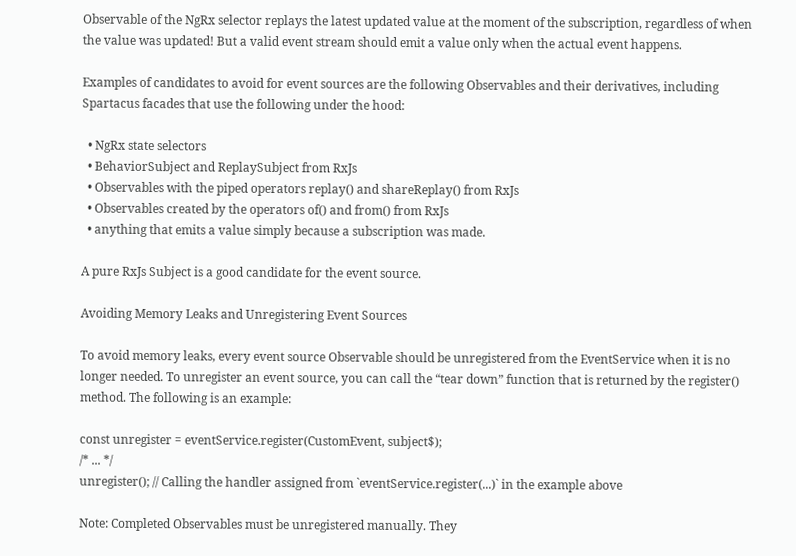Observable of the NgRx selector replays the latest updated value at the moment of the subscription, regardless of when the value was updated! But a valid event stream should emit a value only when the actual event happens.

Examples of candidates to avoid for event sources are the following Observables and their derivatives, including Spartacus facades that use the following under the hood:

  • NgRx state selectors
  • BehaviorSubject and ReplaySubject from RxJs
  • Observables with the piped operators replay() and shareReplay() from RxJs
  • Observables created by the operators of() and from() from RxJs
  • anything that emits a value simply because a subscription was made.

A pure RxJs Subject is a good candidate for the event source.

Avoiding Memory Leaks and Unregistering Event Sources

To avoid memory leaks, every event source Observable should be unregistered from the EventService when it is no longer needed. To unregister an event source, you can call the “tear down” function that is returned by the register() method. The following is an example:

const unregister = eventService.register(CustomEvent, subject$);
/* ... */
unregister(); // Calling the handler assigned from `eventService.register(...)` in the example above

Note: Completed Observables must be unregistered manually. They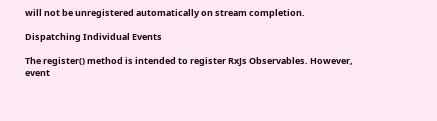will not be unregistered automatically on stream completion.

Dispatching Individual Events

The register() method is intended to register RxJs Observables. However, event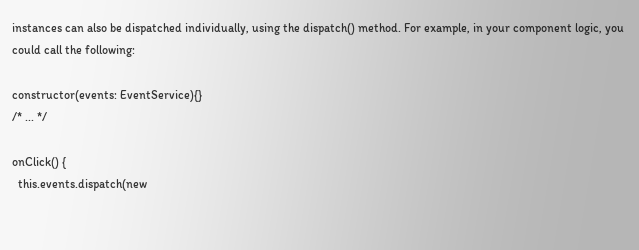instances can also be dispatched individually, using the dispatch() method. For example, in your component logic, you could call the following:

constructor(events: EventService){}
/* ... */

onClick() {
  this.events.dispatch(new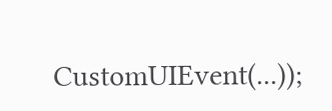CustomUIEvent(...));